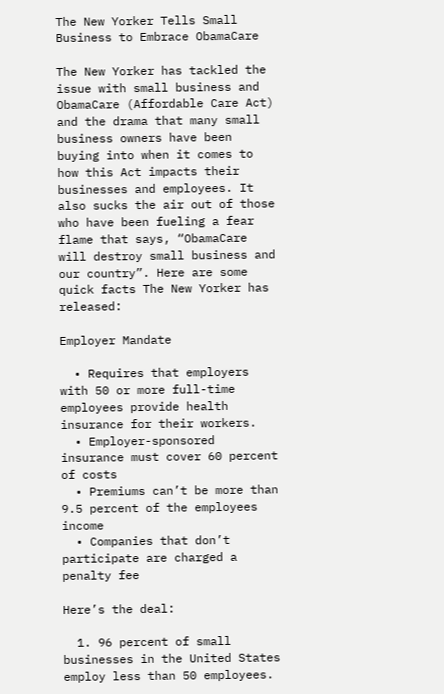The New Yorker Tells Small Business to Embrace ObamaCare

The New Yorker has tackled the issue with small business and ObamaCare (Affordable Care Act) and the drama that many small business owners have been buying into when it comes to how this Act impacts their businesses and employees. It also sucks the air out of those who have been fueling a fear flame that says, “ObamaCare will destroy small business and our country”. Here are some quick facts The New Yorker has released:

Employer Mandate

  • Requires that employers with 50 or more full-time employees provide health insurance for their workers.
  • Employer-sponsored insurance must cover 60 percent of costs
  • Premiums can’t be more than 9.5 percent of the employees income
  • Companies that don’t participate are charged a penalty fee

Here’s the deal:

  1. 96 percent of small businesses in the United States employ less than 50 employees.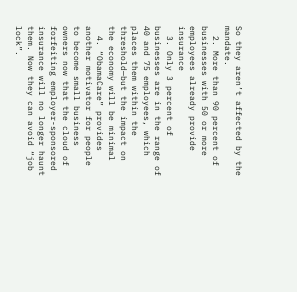So they aren’t affected by the mandate.
  2. More than 90 percent of businesses with 50 or more employees already provide insurance
  3. Only 3 percent of businesses are in the range of 40 and 75 employees, which places them within the threshold—but the impact on the economy will be minimal
  4. “ObamaCare” provides another motivator for people to become small business owners now that the cloud of forfeiting employer-sponsored insurance will no longer haunt them. Now they can avoid “job lock”.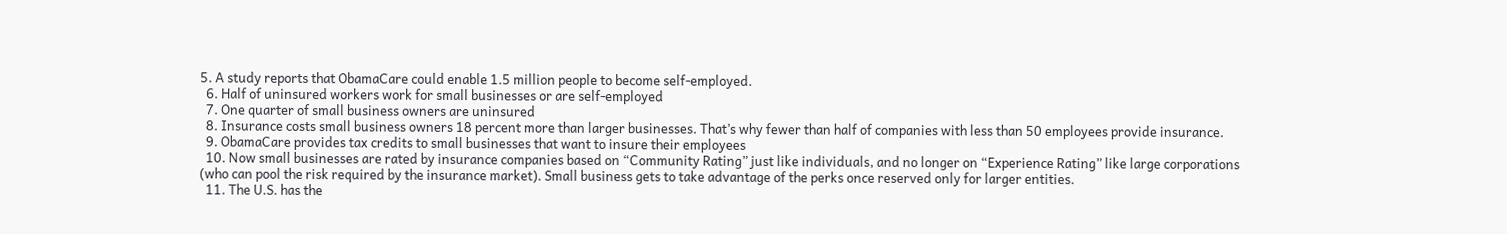5. A study reports that ObamaCare could enable 1.5 million people to become self-employed.
  6. Half of uninsured workers work for small businesses or are self-employed
  7. One quarter of small business owners are uninsured
  8. Insurance costs small business owners 18 percent more than larger businesses. That’s why fewer than half of companies with less than 50 employees provide insurance.
  9. ObamaCare provides tax credits to small businesses that want to insure their employees
  10. Now small businesses are rated by insurance companies based on “Community Rating” just like individuals, and no longer on “Experience Rating” like large corporations (who can pool the risk required by the insurance market). Small business gets to take advantage of the perks once reserved only for larger entities.
  11. The U.S. has the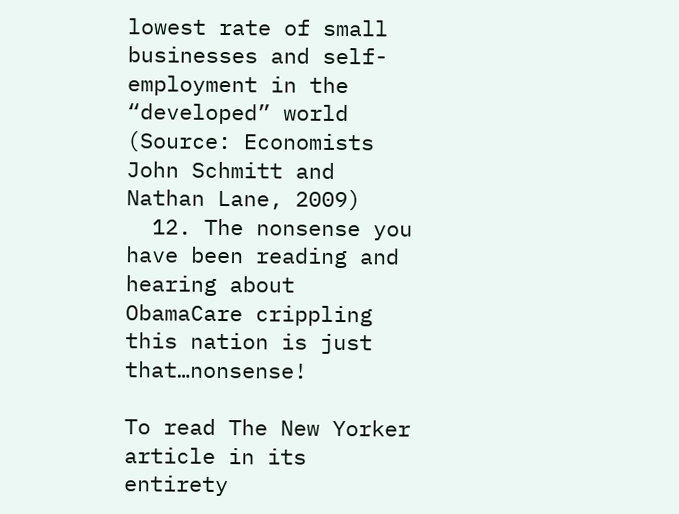lowest rate of small businesses and self-employment in the “developed” world (Source: Economists John Schmitt and Nathan Lane, 2009)
  12. The nonsense you have been reading and hearing about ObamaCare crippling this nation is just that…nonsense!

To read The New Yorker article in its entirety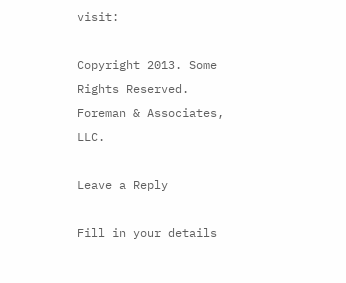visit:

Copyright 2013. Some Rights Reserved. Foreman & Associates, LLC.

Leave a Reply

Fill in your details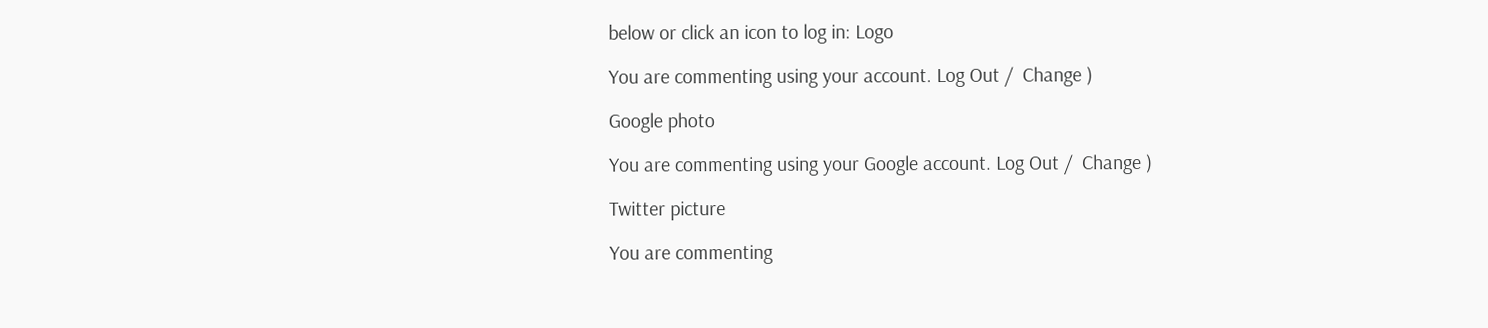below or click an icon to log in: Logo

You are commenting using your account. Log Out /  Change )

Google photo

You are commenting using your Google account. Log Out /  Change )

Twitter picture

You are commenting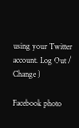using your Twitter account. Log Out /  Change )

Facebook photo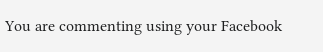You are commenting using your Facebook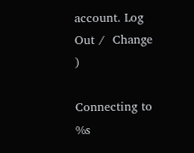account. Log Out /  Change )

Connecting to %s